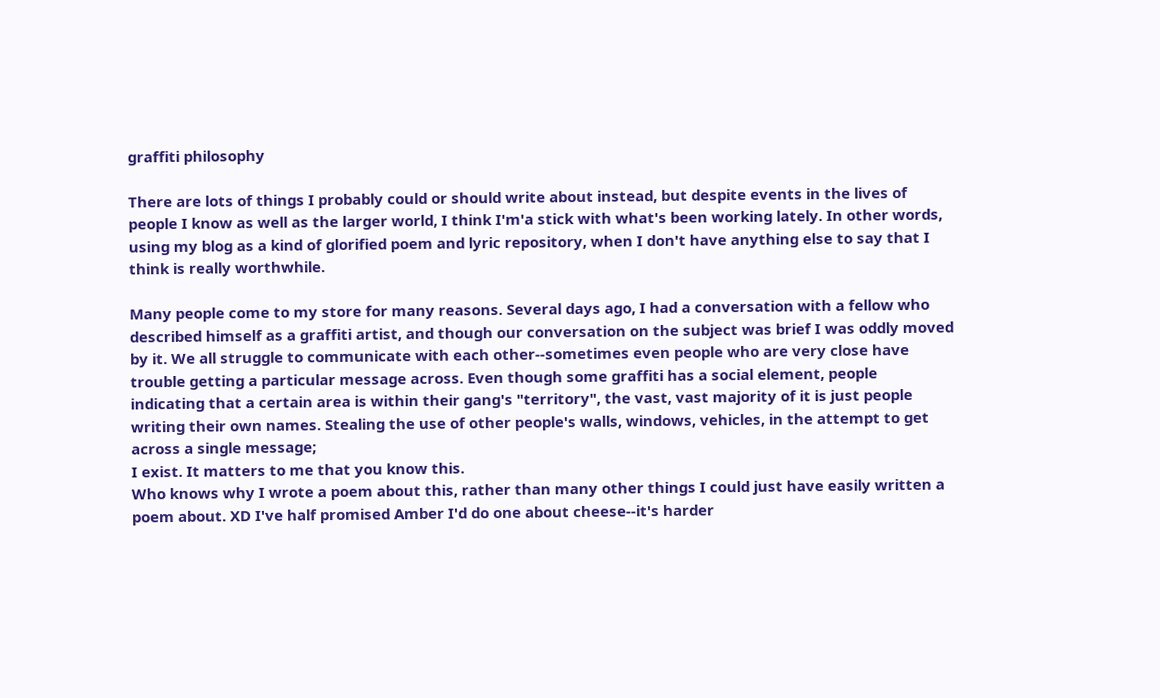graffiti philosophy

There are lots of things I probably could or should write about instead, but despite events in the lives of people I know as well as the larger world, I think I'm'a stick with what's been working lately. In other words, using my blog as a kind of glorified poem and lyric repository, when I don't have anything else to say that I think is really worthwhile.

Many people come to my store for many reasons. Several days ago, I had a conversation with a fellow who described himself as a graffiti artist, and though our conversation on the subject was brief I was oddly moved by it. We all struggle to communicate with each other--sometimes even people who are very close have trouble getting a particular message across. Even though some graffiti has a social element, people indicating that a certain area is within their gang's "territory", the vast, vast majority of it is just people writing their own names. Stealing the use of other people's walls, windows, vehicles, in the attempt to get across a single message;
I exist. It matters to me that you know this.
Who knows why I wrote a poem about this, rather than many other things I could just have easily written a poem about. XD I've half promised Amber I'd do one about cheese--it's harder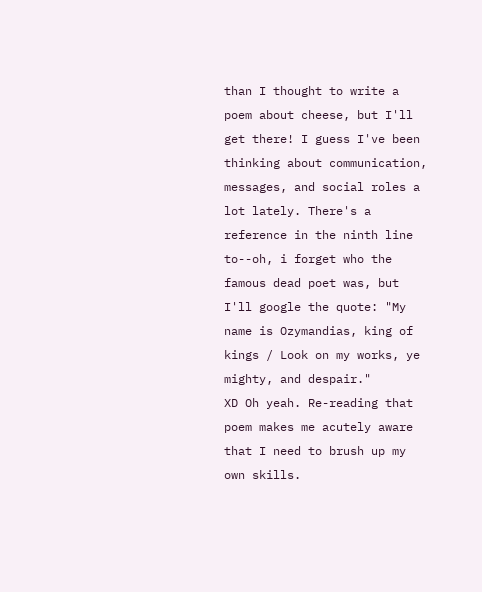than I thought to write a poem about cheese, but I'll get there! I guess I've been thinking about communication, messages, and social roles a lot lately. There's a reference in the ninth line to--oh, i forget who the famous dead poet was, but I'll google the quote: "My name is Ozymandias, king of kings / Look on my works, ye mighty, and despair."
XD Oh yeah. Re-reading that poem makes me acutely aware that I need to brush up my own skills.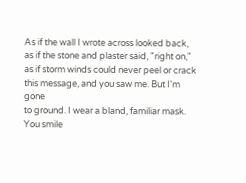As if the wall I wrote across looked back,
as if the stone and plaster said, "right on,"
as if storm winds could never peel or crack
this message, and you saw me. But I'm gone
to ground. I wear a bland, familiar mask.
You smile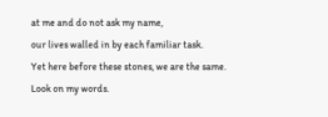at me and do not ask my name,
our lives walled in by each familiar task.
Yet here before these stones, we are the same.
Look on my words.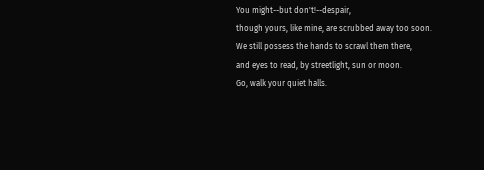You might--but don't!--despair,
though yours, like mine, are scrubbed away too soon.
We still possess the hands to scrawl them there,
and eyes to read, by streetlight, sun or moon.
Go, walk your quiet halls.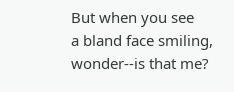But when you see
a bland face smiling, wonder--is that me?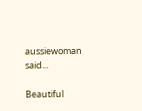aussiewoman said...

Beautiful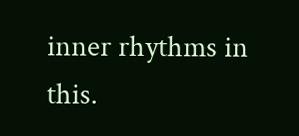inner rhythms in this.